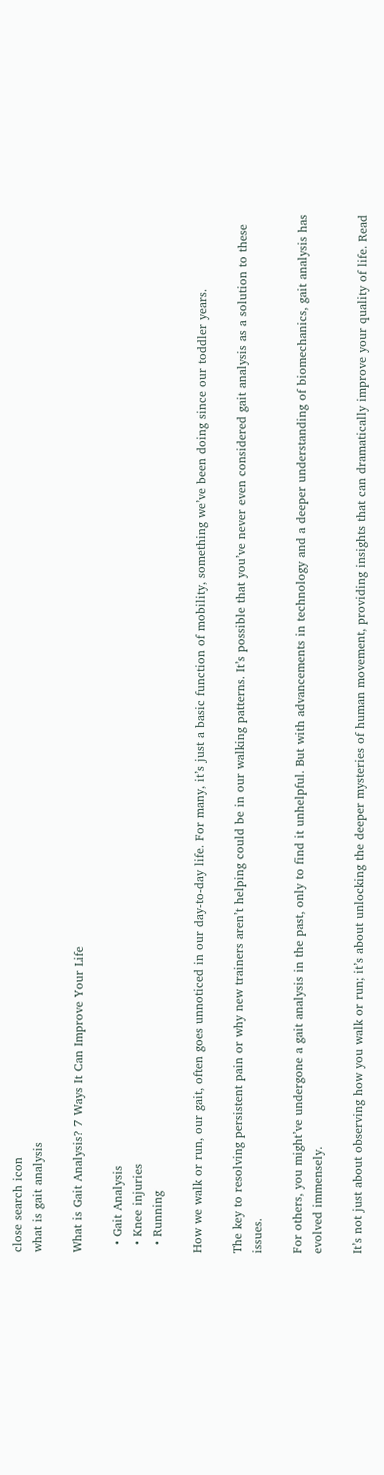close search icon
what is gait analysis

What is Gait Analysis? 7 Ways It Can Improve Your Life

  • Gait Analysis
  • Knee injuries
  • Running

How we walk or run, our gait, often goes unnoticed in our day-to-day life. For many, it’s just a basic function of mobility, something we’ve been doing since our toddler years.

The key to resolving persistent pain or why new trainers aren’t helping could be in our walking patterns. It’s possible that you’ve never even considered gait analysis as a solution to these issues.

For others, you might’ve undergone a gait analysis in the past, only to find it unhelpful. But with advancements in technology and a deeper understanding of biomechanics, gait analysis has evolved immensely.

It’s not just about observing how you walk or run; it’s about unlocking the deeper mysteries of human movement, providing insights that can dramatically improve your quality of life. Read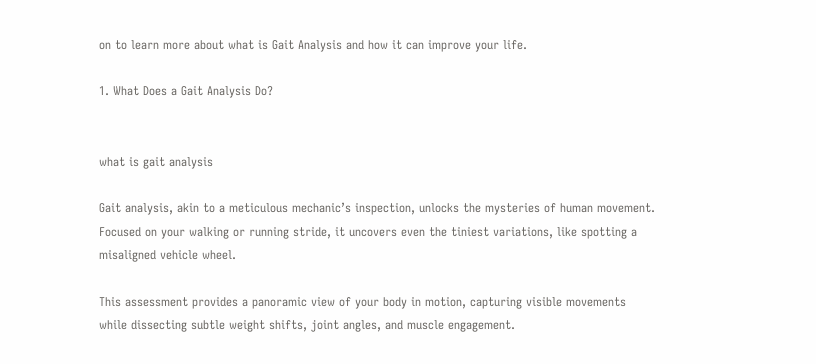on to learn more about what is Gait Analysis and how it can improve your life.

1. What Does a Gait Analysis Do?


what is gait analysis

Gait analysis, akin to a meticulous mechanic’s inspection, unlocks the mysteries of human movement. Focused on your walking or running stride, it uncovers even the tiniest variations, like spotting a misaligned vehicle wheel.

This assessment provides a panoramic view of your body in motion, capturing visible movements while dissecting subtle weight shifts, joint angles, and muscle engagement.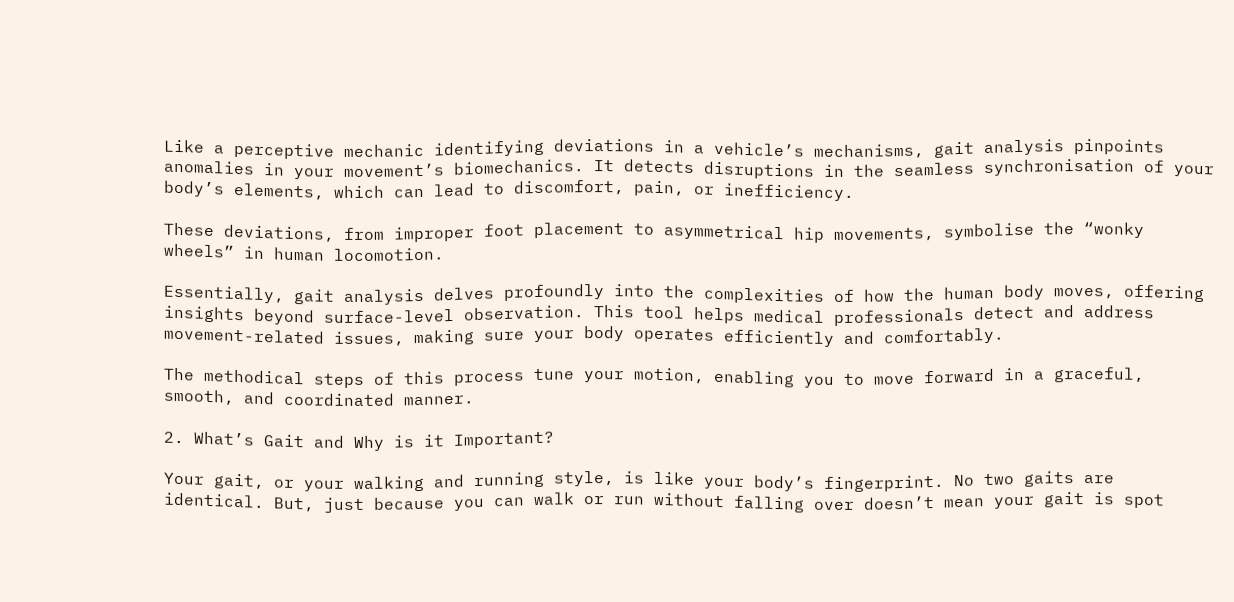Like a perceptive mechanic identifying deviations in a vehicle’s mechanisms, gait analysis pinpoints anomalies in your movement’s biomechanics. It detects disruptions in the seamless synchronisation of your body’s elements, which can lead to discomfort, pain, or inefficiency.

These deviations, from improper foot placement to asymmetrical hip movements, symbolise the “wonky wheels” in human locomotion.

Essentially, gait analysis delves profoundly into the complexities of how the human body moves, offering insights beyond surface-level observation. This tool helps medical professionals detect and address movement-related issues, making sure your body operates efficiently and comfortably.

The methodical steps of this process tune your motion, enabling you to move forward in a graceful, smooth, and coordinated manner.

2. What’s Gait and Why is it Important?

Your gait, or your walking and running style, is like your body’s fingerprint. No two gaits are identical. But, just because you can walk or run without falling over doesn’t mean your gait is spot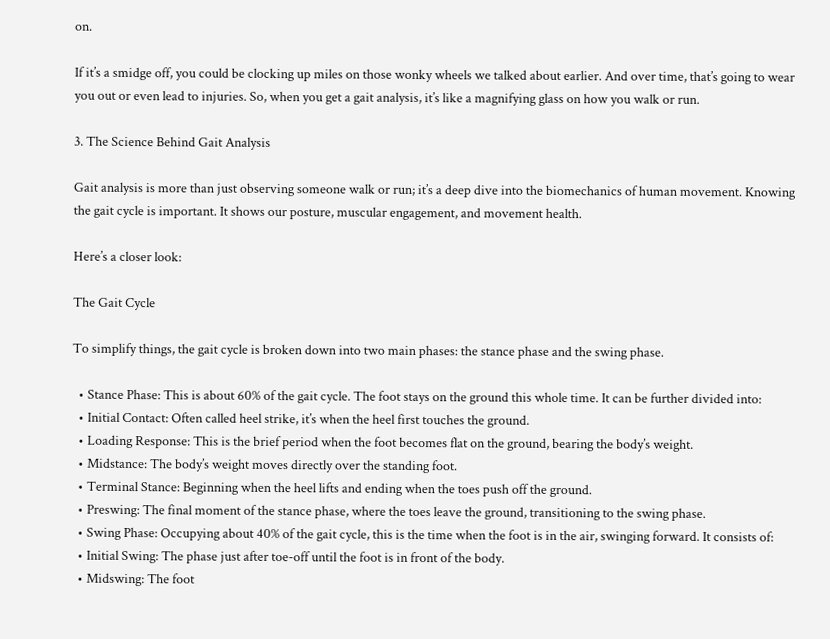on.

If it’s a smidge off, you could be clocking up miles on those wonky wheels we talked about earlier. And over time, that’s going to wear you out or even lead to injuries. So, when you get a gait analysis, it’s like a magnifying glass on how you walk or run.

3. The Science Behind Gait Analysis

Gait analysis is more than just observing someone walk or run; it’s a deep dive into the biomechanics of human movement. Knowing the gait cycle is important. It shows our posture, muscular engagement, and movement health.

Here’s a closer look:

The Gait Cycle

To simplify things, the gait cycle is broken down into two main phases: the stance phase and the swing phase.

  • Stance Phase: This is about 60% of the gait cycle. The foot stays on the ground this whole time. It can be further divided into:
  • Initial Contact: Often called heel strike, it’s when the heel first touches the ground.
  • Loading Response: This is the brief period when the foot becomes flat on the ground, bearing the body’s weight.
  • Midstance: The body’s weight moves directly over the standing foot.
  • Terminal Stance: Beginning when the heel lifts and ending when the toes push off the ground.
  • Preswing: The final moment of the stance phase, where the toes leave the ground, transitioning to the swing phase.
  • Swing Phase: Occupying about 40% of the gait cycle, this is the time when the foot is in the air, swinging forward. It consists of:
  • Initial Swing: The phase just after toe-off until the foot is in front of the body.
  • Midswing: The foot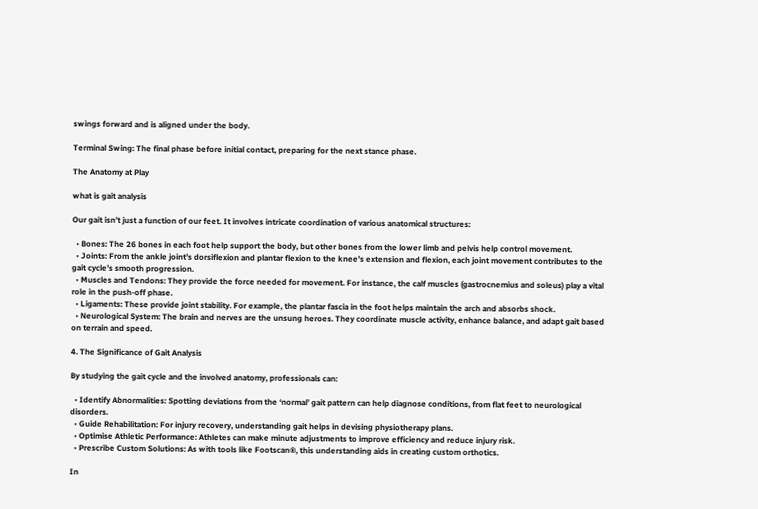swings forward and is aligned under the body.

Terminal Swing: The final phase before initial contact, preparing for the next stance phase.

The Anatomy at Play

what is gait analysis

Our gait isn’t just a function of our feet. It involves intricate coordination of various anatomical structures:

  • Bones: The 26 bones in each foot help support the body, but other bones from the lower limb and pelvis help control movement.
  • Joints: From the ankle joint’s dorsiflexion and plantar flexion to the knee’s extension and flexion, each joint movement contributes to the gait cycle’s smooth progression.
  • Muscles and Tendons: They provide the force needed for movement. For instance, the calf muscles (gastrocnemius and soleus) play a vital role in the push-off phase.
  • Ligaments: These provide joint stability. For example, the plantar fascia in the foot helps maintain the arch and absorbs shock.
  • Neurological System: The brain and nerves are the unsung heroes. They coordinate muscle activity, enhance balance, and adapt gait based on terrain and speed.

4. The Significance of Gait Analysis

By studying the gait cycle and the involved anatomy, professionals can:

  • Identify Abnormalities: Spotting deviations from the ‘normal’ gait pattern can help diagnose conditions, from flat feet to neurological disorders.
  • Guide Rehabilitation: For injury recovery, understanding gait helps in devising physiotherapy plans.
  • Optimise Athletic Performance: Athletes can make minute adjustments to improve efficiency and reduce injury risk.
  • Prescribe Custom Solutions: As with tools like Footscan®, this understanding aids in creating custom orthotics.

In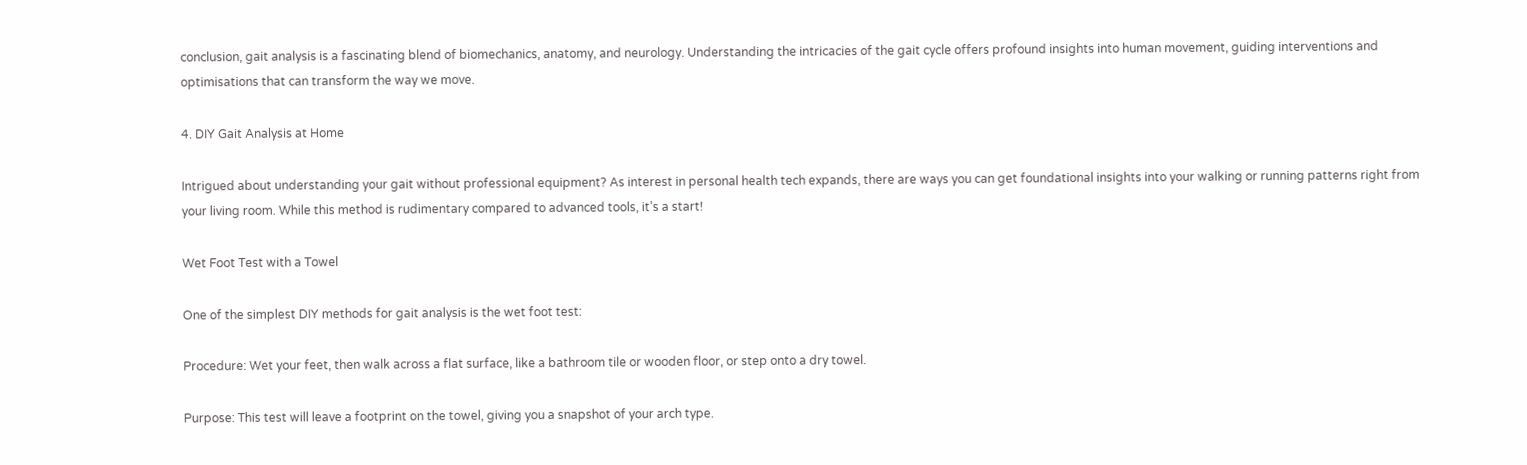conclusion, gait analysis is a fascinating blend of biomechanics, anatomy, and neurology. Understanding the intricacies of the gait cycle offers profound insights into human movement, guiding interventions and optimisations that can transform the way we move.

4. DIY Gait Analysis at Home

Intrigued about understanding your gait without professional equipment? As interest in personal health tech expands, there are ways you can get foundational insights into your walking or running patterns right from your living room. While this method is rudimentary compared to advanced tools, it’s a start!

Wet Foot Test with a Towel

One of the simplest DIY methods for gait analysis is the wet foot test:

Procedure: Wet your feet, then walk across a flat surface, like a bathroom tile or wooden floor, or step onto a dry towel.

Purpose: This test will leave a footprint on the towel, giving you a snapshot of your arch type.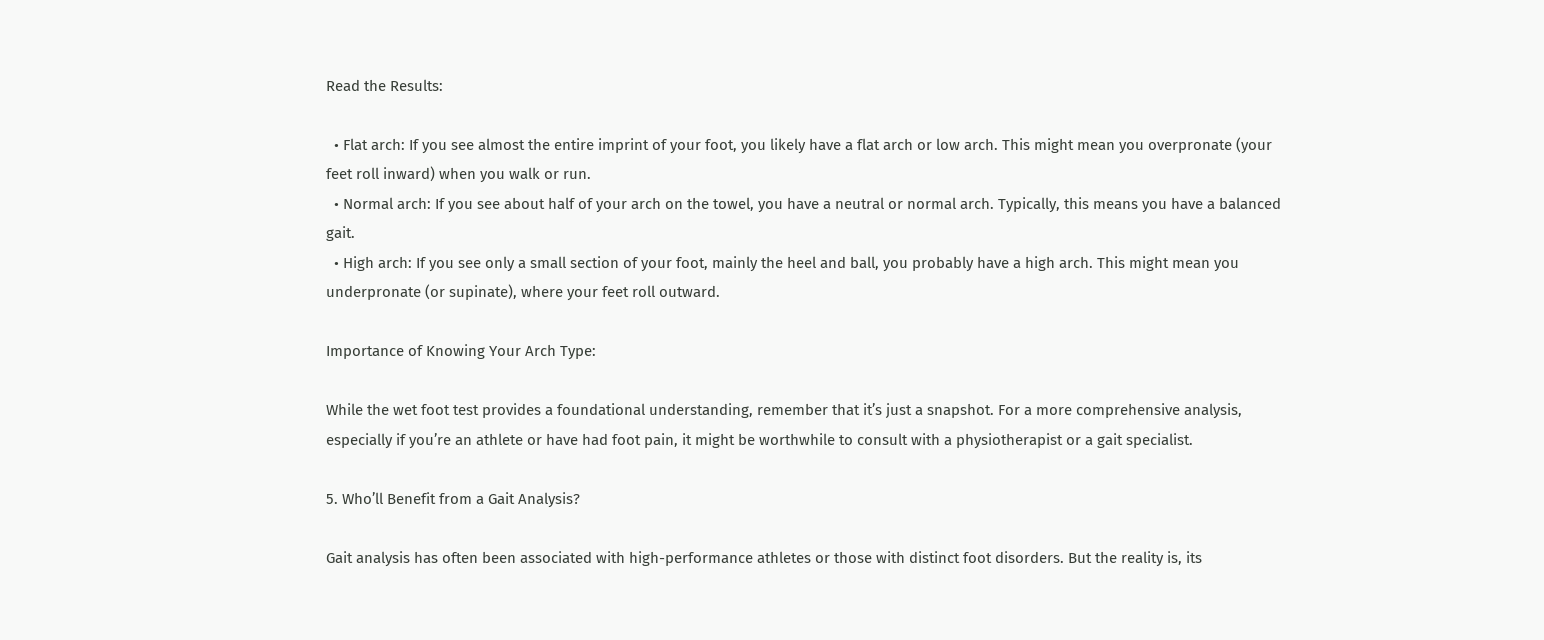Read the Results:

  • Flat arch: If you see almost the entire imprint of your foot, you likely have a flat arch or low arch. This might mean you overpronate (your feet roll inward) when you walk or run.
  • Normal arch: If you see about half of your arch on the towel, you have a neutral or normal arch. Typically, this means you have a balanced gait.
  • High arch: If you see only a small section of your foot, mainly the heel and ball, you probably have a high arch. This might mean you underpronate (or supinate), where your feet roll outward.

Importance of Knowing Your Arch Type:

While the wet foot test provides a foundational understanding, remember that it’s just a snapshot. For a more comprehensive analysis, especially if you’re an athlete or have had foot pain, it might be worthwhile to consult with a physiotherapist or a gait specialist.

5. Who’ll Benefit from a Gait Analysis?

Gait analysis has often been associated with high-performance athletes or those with distinct foot disorders. But the reality is, its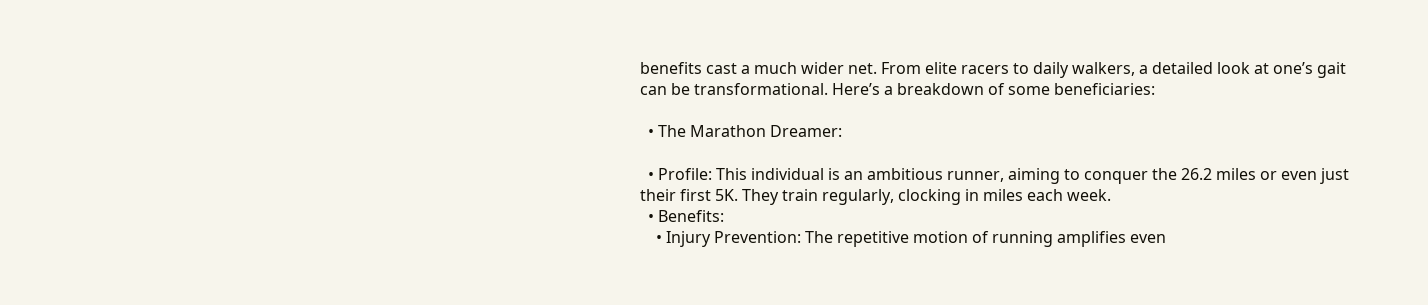benefits cast a much wider net. From elite racers to daily walkers, a detailed look at one’s gait can be transformational. Here’s a breakdown of some beneficiaries:

  • The Marathon Dreamer:

  • Profile: This individual is an ambitious runner, aiming to conquer the 26.2 miles or even just their first 5K. They train regularly, clocking in miles each week.
  • Benefits:
    • Injury Prevention: The repetitive motion of running amplifies even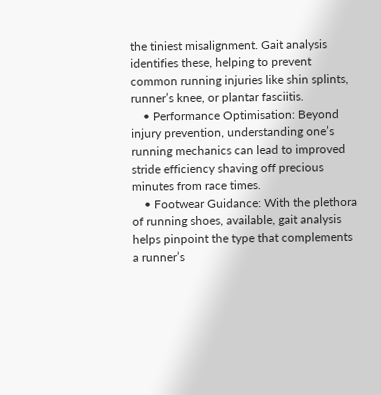the tiniest misalignment. Gait analysis identifies these, helping to prevent common running injuries like shin splints, runner’s knee, or plantar fasciitis.
    • Performance Optimisation: Beyond injury prevention, understanding one’s running mechanics can lead to improved stride efficiency shaving off precious minutes from race times.
    • Footwear Guidance: With the plethora of running shoes, available, gait analysis helps pinpoint the type that complements a runner’s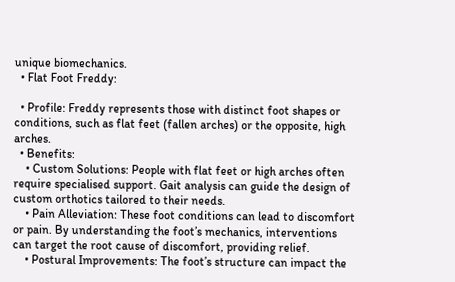unique biomechanics.
  • Flat Foot Freddy:

  • Profile: Freddy represents those with distinct foot shapes or conditions, such as flat feet (fallen arches) or the opposite, high arches.
  • Benefits:
    • Custom Solutions: People with flat feet or high arches often require specialised support. Gait analysis can guide the design of custom orthotics tailored to their needs.
    • Pain Alleviation: These foot conditions can lead to discomfort or pain. By understanding the foot’s mechanics, interventions can target the root cause of discomfort, providing relief.
    • Postural Improvements: The foot’s structure can impact the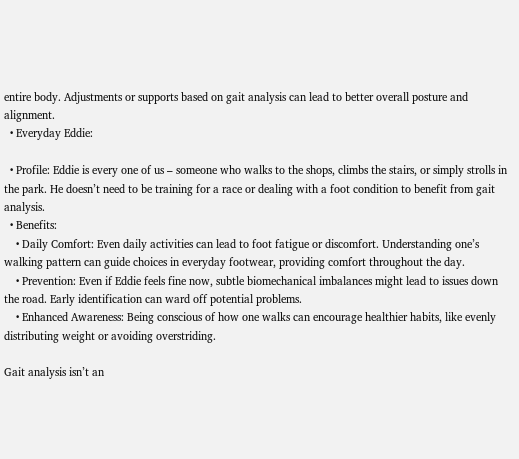entire body. Adjustments or supports based on gait analysis can lead to better overall posture and alignment.
  • Everyday Eddie:

  • Profile: Eddie is every one of us – someone who walks to the shops, climbs the stairs, or simply strolls in the park. He doesn’t need to be training for a race or dealing with a foot condition to benefit from gait analysis.
  • Benefits:
    • Daily Comfort: Even daily activities can lead to foot fatigue or discomfort. Understanding one’s walking pattern can guide choices in everyday footwear, providing comfort throughout the day.
    • Prevention: Even if Eddie feels fine now, subtle biomechanical imbalances might lead to issues down the road. Early identification can ward off potential problems.
    • Enhanced Awareness: Being conscious of how one walks can encourage healthier habits, like evenly distributing weight or avoiding overstriding.

Gait analysis isn’t an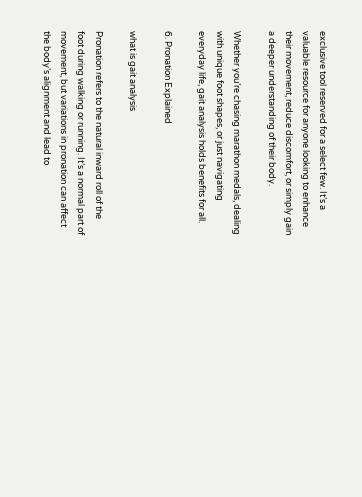exclusive tool reserved for a select few. It’s a valuable resource for anyone looking to enhance their movement, reduce discomfort, or simply gain a deeper understanding of their body.

Whether you’re chasing marathon medals, dealing with unique foot shapes, or just navigating everyday life, gait analysis holds benefits for all.

6. Pronation Explained

what is gait analysis

Pronation refers to the natural inward roll of the foot during walking or running. It’s a normal part of movement, but variations in pronation can affect the body’s alignment and lead to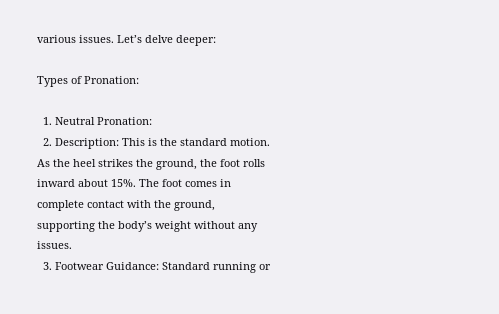various issues. Let’s delve deeper:

Types of Pronation:

  1. Neutral Pronation:
  2. Description: This is the standard motion. As the heel strikes the ground, the foot rolls inward about 15%. The foot comes in complete contact with the ground, supporting the body’s weight without any issues.
  3. Footwear Guidance: Standard running or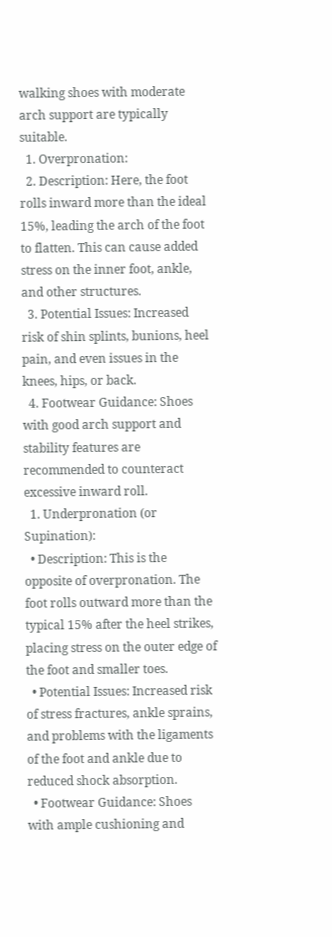walking shoes with moderate arch support are typically suitable.
  1. Overpronation:
  2. Description: Here, the foot rolls inward more than the ideal 15%, leading the arch of the foot to flatten. This can cause added stress on the inner foot, ankle, and other structures.
  3. Potential Issues: Increased risk of shin splints, bunions, heel pain, and even issues in the knees, hips, or back.
  4. Footwear Guidance: Shoes with good arch support and stability features are recommended to counteract excessive inward roll.
  1. Underpronation (or Supination):
  • Description: This is the opposite of overpronation. The foot rolls outward more than the typical 15% after the heel strikes, placing stress on the outer edge of the foot and smaller toes.
  • Potential Issues: Increased risk of stress fractures, ankle sprains, and problems with the ligaments of the foot and ankle due to reduced shock absorption.
  • Footwear Guidance: Shoes with ample cushioning and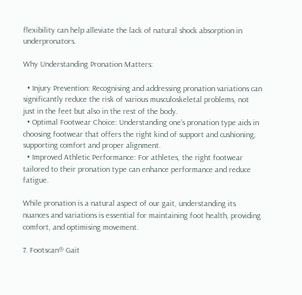flexibility can help alleviate the lack of natural shock absorption in underpronators.

Why Understanding Pronation Matters:

  • Injury Prevention: Recognising and addressing pronation variations can significantly reduce the risk of various musculoskeletal problems, not just in the feet but also in the rest of the body.
  • Optimal Footwear Choice: Understanding one’s pronation type aids in choosing footwear that offers the right kind of support and cushioning, supporting comfort and proper alignment.
  • Improved Athletic Performance: For athletes, the right footwear tailored to their pronation type can enhance performance and reduce fatigue.

While pronation is a natural aspect of our gait, understanding its nuances and variations is essential for maintaining foot health, providing comfort, and optimising movement.

7. Footscan® Gait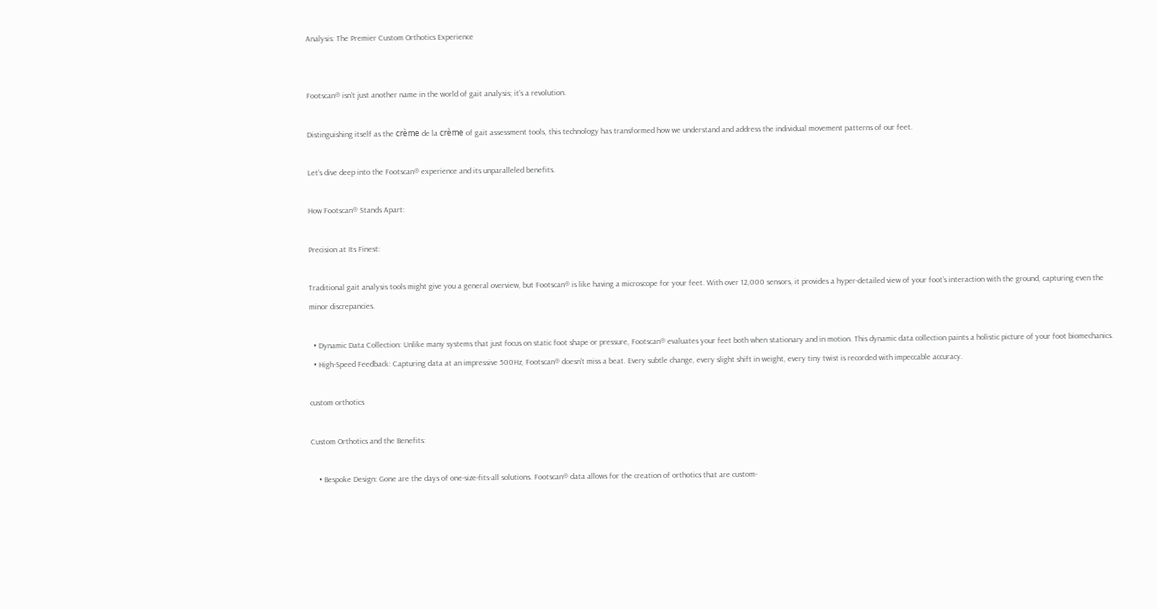Analysis: The Premier Custom Orthotics Experience


Footscan® isn’t just another name in the world of gait analysis; it’s a revolution.

Distinguishing itself as the crème de la crème of gait assessment tools, this technology has transformed how we understand and address the individual movement patterns of our feet.

Let’s dive deep into the Footscan® experience and its unparalleled benefits.

How Footscan® Stands Apart:

Precision at Its Finest:

Traditional gait analysis tools might give you a general overview, but Footscan® is like having a microscope for your feet. With over 12,000 sensors, it provides a hyper-detailed view of your foot’s interaction with the ground, capturing even the minor discrepancies.

  • Dynamic Data Collection: Unlike many systems that just focus on static foot shape or pressure, Footscan® evaluates your feet both when stationary and in motion. This dynamic data collection paints a holistic picture of your foot biomechanics.
  • High-Speed Feedback: Capturing data at an impressive 500Hz, Footscan® doesn’t miss a beat. Every subtle change, every slight shift in weight, every tiny twist is recorded with impeccable accuracy.

custom orthotics

Custom Orthotics and the Benefits:

    • Bespoke Design: Gone are the days of one-size-fits-all solutions. Footscan® data allows for the creation of orthotics that are custom-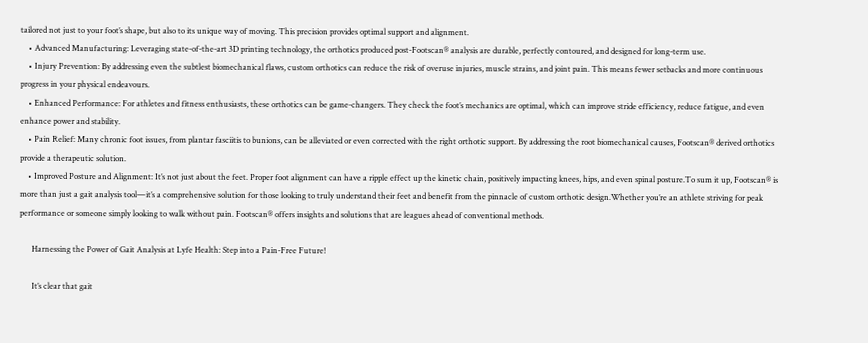tailored not just to your foot’s shape, but also to its unique way of moving. This precision provides optimal support and alignment.
    • Advanced Manufacturing: Leveraging state-of-the-art 3D printing technology, the orthotics produced post-Footscan® analysis are durable, perfectly contoured, and designed for long-term use.
    • Injury Prevention: By addressing even the subtlest biomechanical flaws, custom orthotics can reduce the risk of overuse injuries, muscle strains, and joint pain. This means fewer setbacks and more continuous progress in your physical endeavours.
    • Enhanced Performance: For athletes and fitness enthusiasts, these orthotics can be game-changers. They check the foot’s mechanics are optimal, which can improve stride efficiency, reduce fatigue, and even enhance power and stability.
    • Pain Relief: Many chronic foot issues, from plantar fasciitis to bunions, can be alleviated or even corrected with the right orthotic support. By addressing the root biomechanical causes, Footscan® derived orthotics provide a therapeutic solution.
    • Improved Posture and Alignment: It’s not just about the feet. Proper foot alignment can have a ripple effect up the kinetic chain, positively impacting knees, hips, and even spinal posture.To sum it up, Footscan® is more than just a gait analysis tool—it’s a comprehensive solution for those looking to truly understand their feet and benefit from the pinnacle of custom orthotic design.Whether you’re an athlete striving for peak performance or someone simply looking to walk without pain. Footscan® offers insights and solutions that are leagues ahead of conventional methods.

      Harnessing the Power of Gait Analysis at Lyfe Health: Step into a Pain-Free Future!

      It’s clear that gait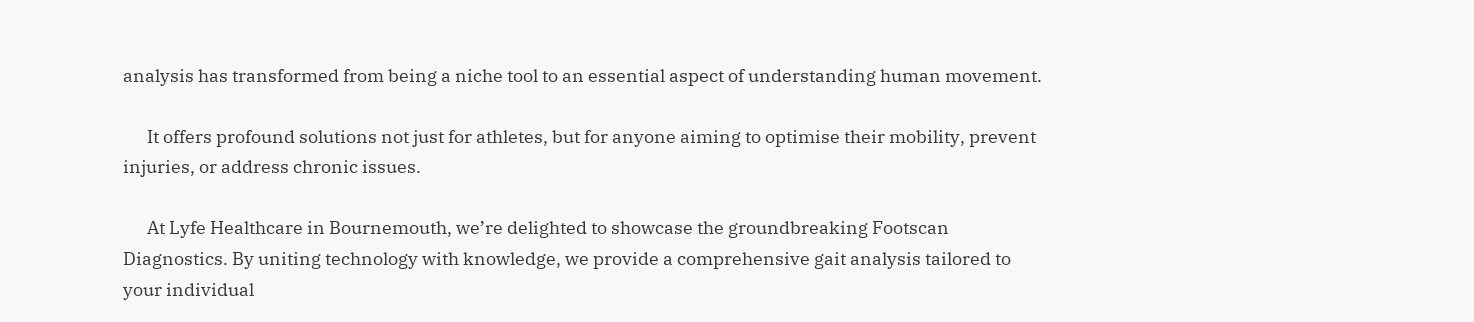analysis has transformed from being a niche tool to an essential aspect of understanding human movement.

      It offers profound solutions not just for athletes, but for anyone aiming to optimise their mobility, prevent injuries, or address chronic issues.

      At Lyfe Healthcare in Bournemouth, we’re delighted to showcase the groundbreaking Footscan Diagnostics. By uniting technology with knowledge, we provide a comprehensive gait analysis tailored to your individual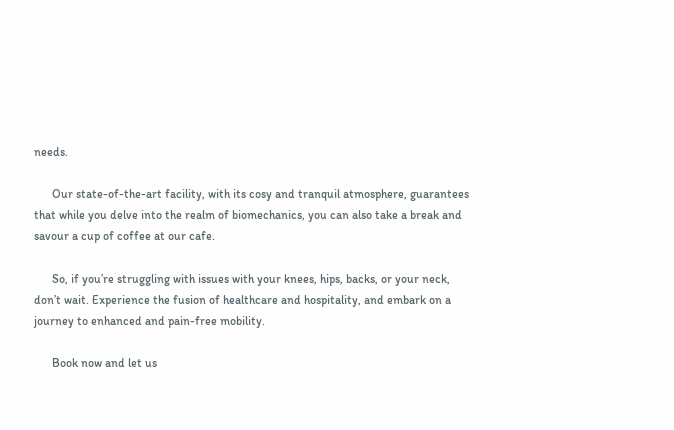needs.

      Our state-of-the-art facility, with its cosy and tranquil atmosphere, guarantees that while you delve into the realm of biomechanics, you can also take a break and savour a cup of coffee at our cafe.

      So, if you’re struggling with issues with your knees, hips, backs, or your neck, don’t wait. Experience the fusion of healthcare and hospitality, and embark on a journey to enhanced and pain-free mobility.

      Book now and let us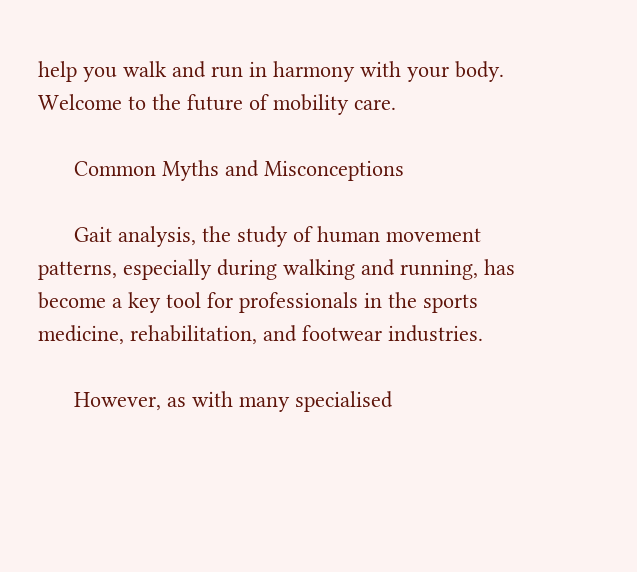help you walk and run in harmony with your body. Welcome to the future of mobility care.

      Common Myths and Misconceptions

      Gait analysis, the study of human movement patterns, especially during walking and running, has become a key tool for professionals in the sports medicine, rehabilitation, and footwear industries.

      However, as with many specialised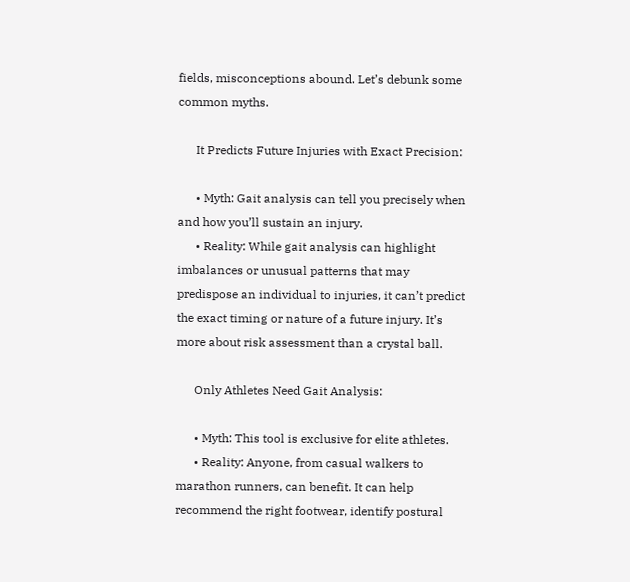fields, misconceptions abound. Let’s debunk some common myths.

      It Predicts Future Injuries with Exact Precision:

      • Myth: Gait analysis can tell you precisely when and how you’ll sustain an injury.
      • Reality: While gait analysis can highlight imbalances or unusual patterns that may predispose an individual to injuries, it can’t predict the exact timing or nature of a future injury. It’s more about risk assessment than a crystal ball.

      Only Athletes Need Gait Analysis:

      • Myth: This tool is exclusive for elite athletes.
      • Reality: Anyone, from casual walkers to marathon runners, can benefit. It can help recommend the right footwear, identify postural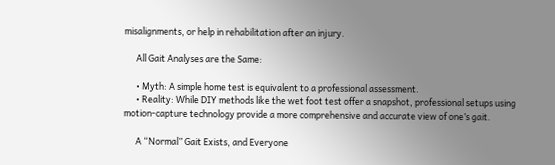misalignments, or help in rehabilitation after an injury.

      All Gait Analyses are the Same:

      • Myth: A simple home test is equivalent to a professional assessment.
      • Reality: While DIY methods like the wet foot test offer a snapshot, professional setups using motion-capture technology provide a more comprehensive and accurate view of one’s gait.

      A “Normal” Gait Exists, and Everyone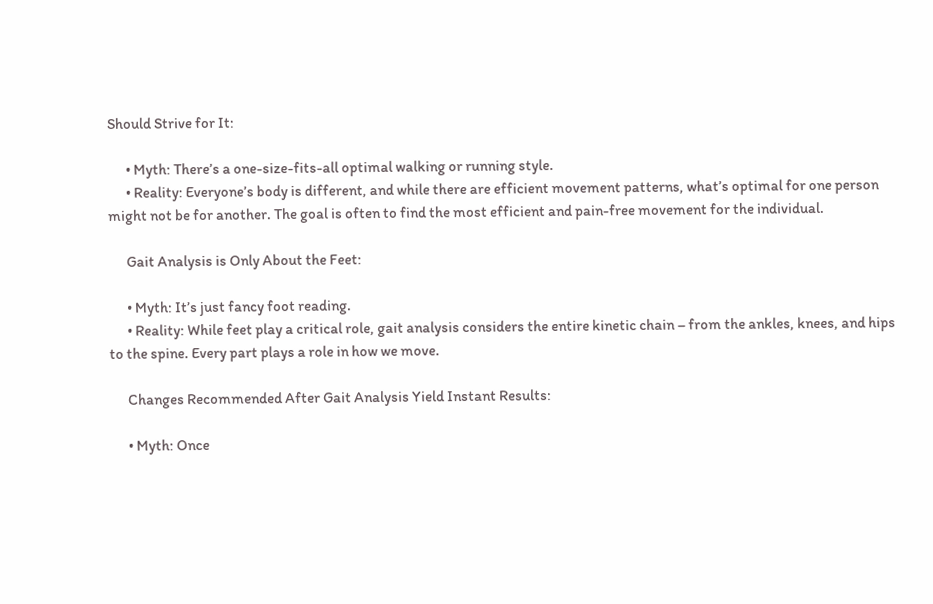Should Strive for It:

      • Myth: There’s a one-size-fits-all optimal walking or running style.
      • Reality: Everyone’s body is different, and while there are efficient movement patterns, what’s optimal for one person might not be for another. The goal is often to find the most efficient and pain-free movement for the individual.

      Gait Analysis is Only About the Feet:

      • Myth: It’s just fancy foot reading.
      • Reality: While feet play a critical role, gait analysis considers the entire kinetic chain – from the ankles, knees, and hips to the spine. Every part plays a role in how we move.

      Changes Recommended After Gait Analysis Yield Instant Results:

      • Myth: Once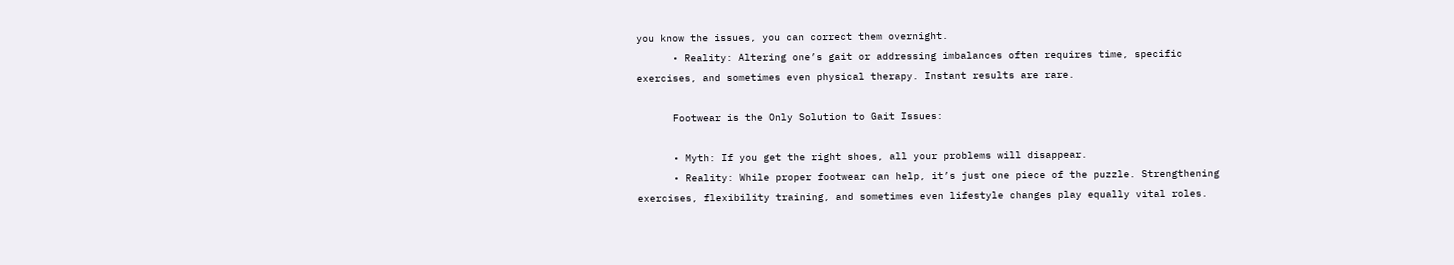you know the issues, you can correct them overnight.
      • Reality: Altering one’s gait or addressing imbalances often requires time, specific exercises, and sometimes even physical therapy. Instant results are rare.

      Footwear is the Only Solution to Gait Issues:

      • Myth: If you get the right shoes, all your problems will disappear.
      • Reality: While proper footwear can help, it’s just one piece of the puzzle. Strengthening exercises, flexibility training, and sometimes even lifestyle changes play equally vital roles.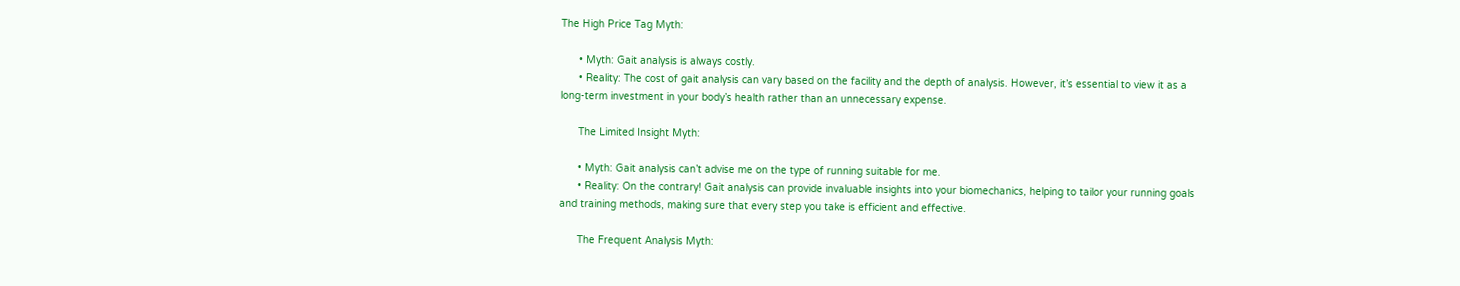The High Price Tag Myth:

      • Myth: Gait analysis is always costly.
      • Reality: The cost of gait analysis can vary based on the facility and the depth of analysis. However, it’s essential to view it as a long-term investment in your body’s health rather than an unnecessary expense.

      The Limited Insight Myth:

      • Myth: Gait analysis can’t advise me on the type of running suitable for me.
      • Reality: On the contrary! Gait analysis can provide invaluable insights into your biomechanics, helping to tailor your running goals and training methods, making sure that every step you take is efficient and effective.

      The Frequent Analysis Myth: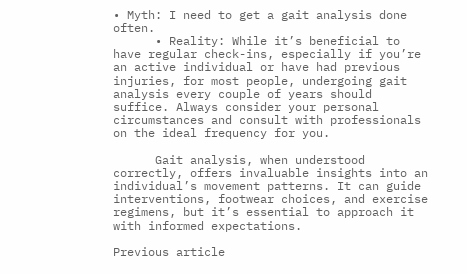• Myth: I need to get a gait analysis done often.
      • Reality: While it’s beneficial to have regular check-ins, especially if you’re an active individual or have had previous injuries, for most people, undergoing gait analysis every couple of years should suffice. Always consider your personal circumstances and consult with professionals on the ideal frequency for you.

      Gait analysis, when understood correctly, offers invaluable insights into an individual’s movement patterns. It can guide interventions, footwear choices, and exercise regimens, but it’s essential to approach it with informed expectations.

Previous article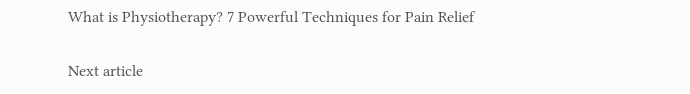What is Physiotherapy? 7 Powerful Techniques for Pain Relief

Next article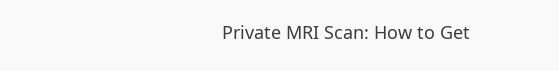Private MRI Scan: How to Get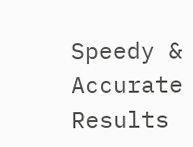Speedy & Accurate Results